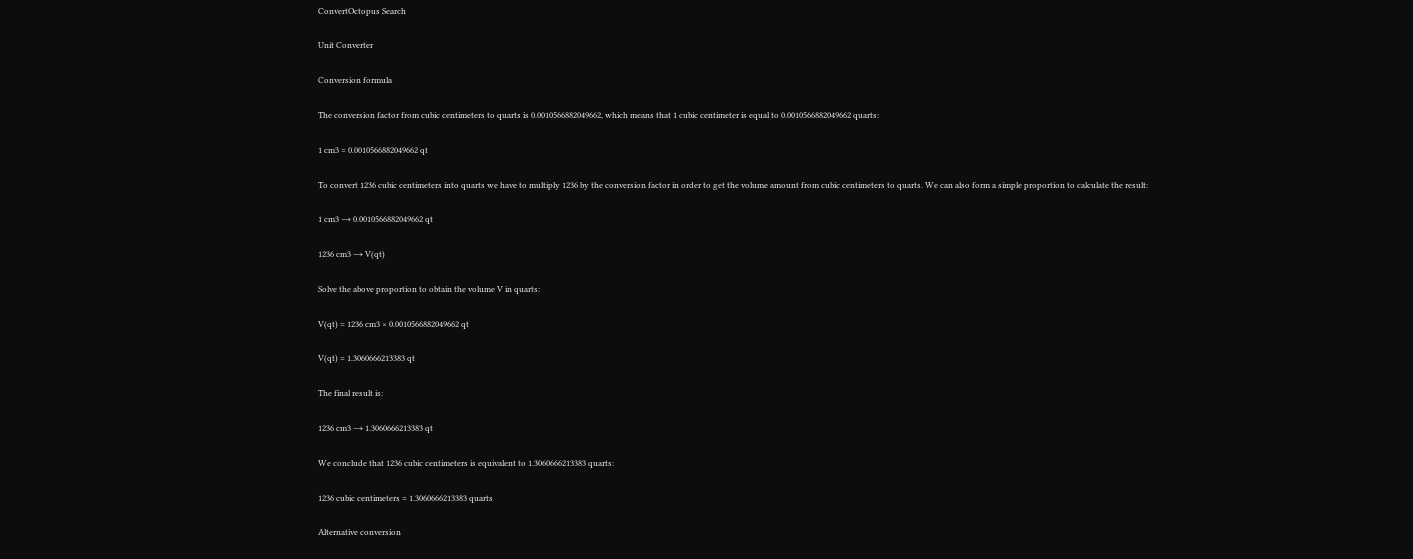ConvertOctopus Search

Unit Converter

Conversion formula

The conversion factor from cubic centimeters to quarts is 0.0010566882049662, which means that 1 cubic centimeter is equal to 0.0010566882049662 quarts:

1 cm3 = 0.0010566882049662 qt

To convert 1236 cubic centimeters into quarts we have to multiply 1236 by the conversion factor in order to get the volume amount from cubic centimeters to quarts. We can also form a simple proportion to calculate the result:

1 cm3 → 0.0010566882049662 qt

1236 cm3 → V(qt)

Solve the above proportion to obtain the volume V in quarts:

V(qt) = 1236 cm3 × 0.0010566882049662 qt

V(qt) = 1.3060666213383 qt

The final result is:

1236 cm3 → 1.3060666213383 qt

We conclude that 1236 cubic centimeters is equivalent to 1.3060666213383 quarts:

1236 cubic centimeters = 1.3060666213383 quarts

Alternative conversion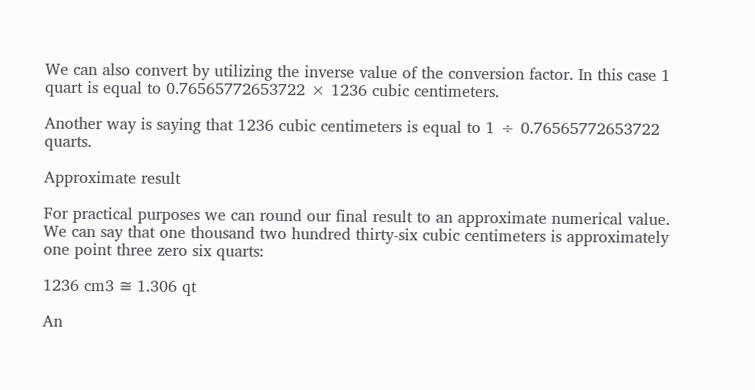We can also convert by utilizing the inverse value of the conversion factor. In this case 1 quart is equal to 0.76565772653722 × 1236 cubic centimeters.

Another way is saying that 1236 cubic centimeters is equal to 1 ÷ 0.76565772653722 quarts.

Approximate result

For practical purposes we can round our final result to an approximate numerical value. We can say that one thousand two hundred thirty-six cubic centimeters is approximately one point three zero six quarts:

1236 cm3 ≅ 1.306 qt

An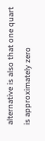alternative is also that one quart is approximately zero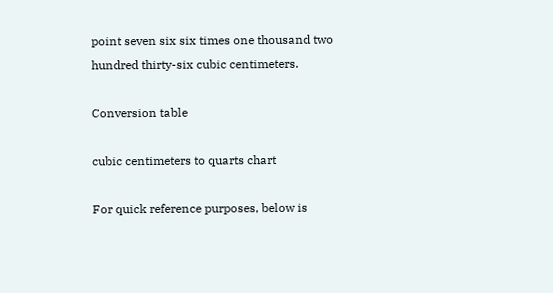point seven six six times one thousand two hundred thirty-six cubic centimeters.

Conversion table

cubic centimeters to quarts chart

For quick reference purposes, below is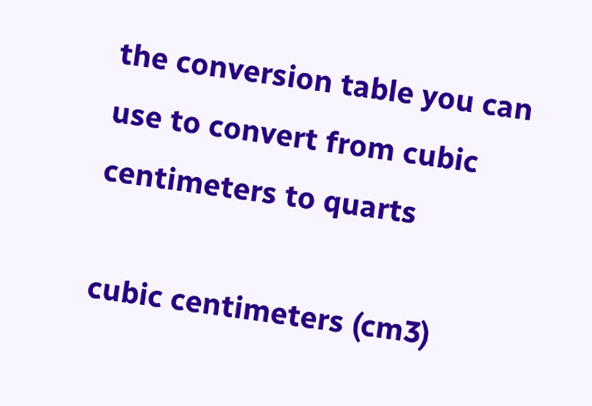the conversion table you can use to convert from cubic centimeters to quarts

cubic centimeters (cm3)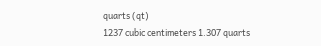quarts (qt)
1237 cubic centimeters 1.307 quarts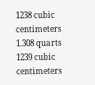1238 cubic centimeters 1.308 quarts
1239 cubic centimeters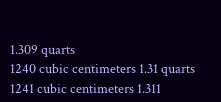1.309 quarts
1240 cubic centimeters 1.31 quarts
1241 cubic centimeters 1.311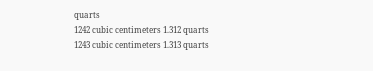quarts
1242 cubic centimeters 1.312 quarts
1243 cubic centimeters 1.313 quarts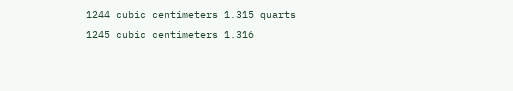1244 cubic centimeters 1.315 quarts
1245 cubic centimeters 1.316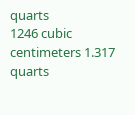quarts
1246 cubic centimeters 1.317 quarts